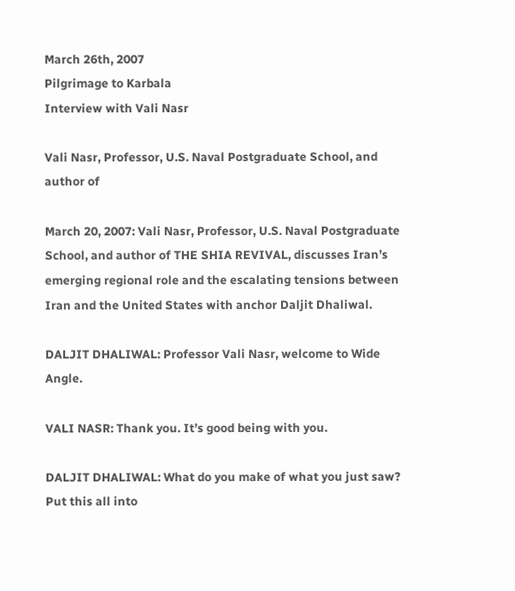March 26th, 2007
Pilgrimage to Karbala
Interview with Vali Nasr

Vali Nasr, Professor, U.S. Naval Postgraduate School, and author of

March 20, 2007: Vali Nasr, Professor, U.S. Naval Postgraduate School, and author of THE SHIA REVIVAL, discusses Iran’s emerging regional role and the escalating tensions between Iran and the United States with anchor Daljit Dhaliwal.

DALJIT DHALIWAL: Professor Vali Nasr, welcome to Wide Angle.

VALI NASR: Thank you. It’s good being with you.

DALJIT DHALIWAL: What do you make of what you just saw? Put this all into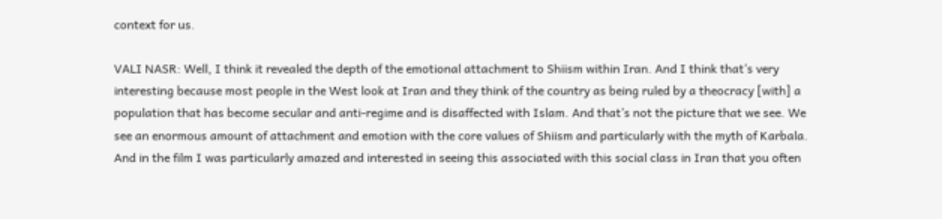context for us.

VALI NASR: Well, I think it revealed the depth of the emotional attachment to Shiism within Iran. And I think that’s very interesting because most people in the West look at Iran and they think of the country as being ruled by a theocracy [with] a population that has become secular and anti-regime and is disaffected with Islam. And that’s not the picture that we see. We see an enormous amount of attachment and emotion with the core values of Shiism and particularly with the myth of Karbala. And in the film I was particularly amazed and interested in seeing this associated with this social class in Iran that you often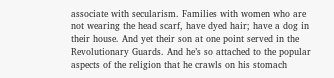associate with secularism. Families with women who are not wearing the head scarf, have dyed hair; have a dog in their house. And yet their son at one point served in the Revolutionary Guards. And he’s so attached to the popular aspects of the religion that he crawls on his stomach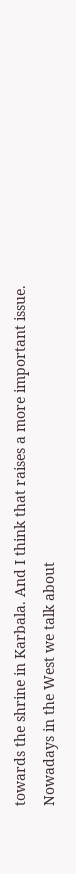towards the shrine in Karbala. And I think that raises a more important issue. Nowadays in the West we talk about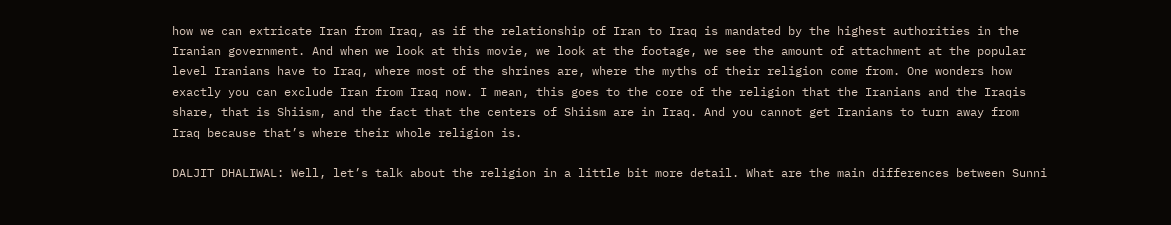how we can extricate Iran from Iraq, as if the relationship of Iran to Iraq is mandated by the highest authorities in the Iranian government. And when we look at this movie, we look at the footage, we see the amount of attachment at the popular level Iranians have to Iraq, where most of the shrines are, where the myths of their religion come from. One wonders how exactly you can exclude Iran from Iraq now. I mean, this goes to the core of the religion that the Iranians and the Iraqis share, that is Shiism, and the fact that the centers of Shiism are in Iraq. And you cannot get Iranians to turn away from Iraq because that’s where their whole religion is.

DALJIT DHALIWAL: Well, let’s talk about the religion in a little bit more detail. What are the main differences between Sunni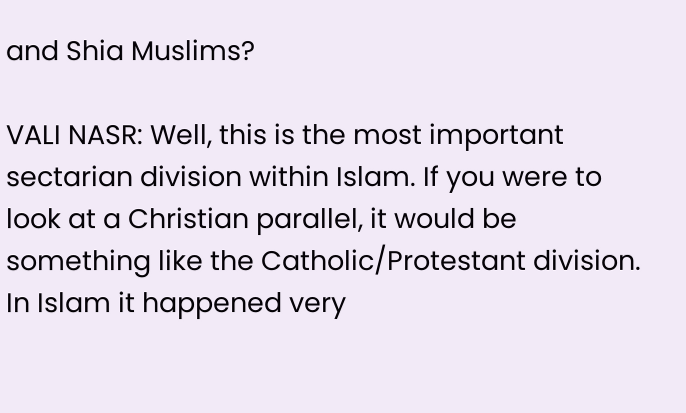and Shia Muslims?

VALI NASR: Well, this is the most important sectarian division within Islam. If you were to look at a Christian parallel, it would be something like the Catholic/Protestant division. In Islam it happened very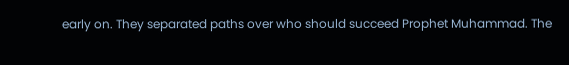early on. They separated paths over who should succeed Prophet Muhammad. The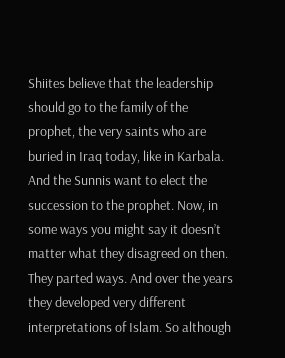Shiites believe that the leadership should go to the family of the prophet, the very saints who are buried in Iraq today, like in Karbala. And the Sunnis want to elect the succession to the prophet. Now, in some ways you might say it doesn’t matter what they disagreed on then. They parted ways. And over the years they developed very different interpretations of Islam. So although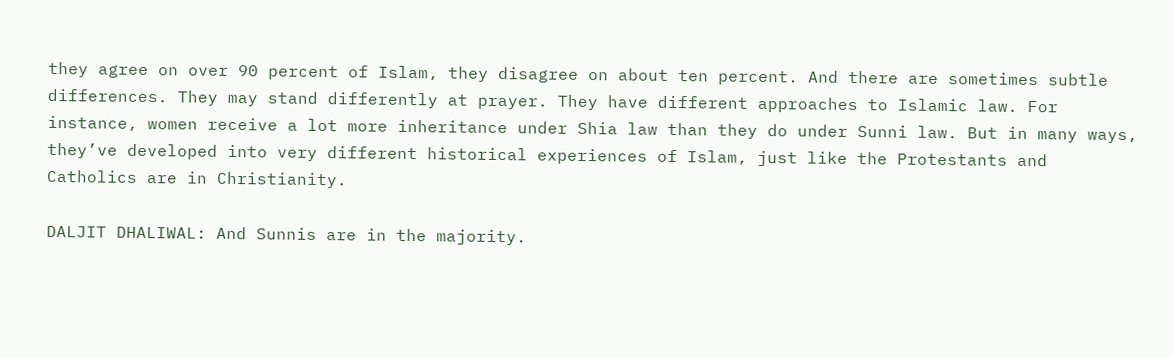they agree on over 90 percent of Islam, they disagree on about ten percent. And there are sometimes subtle differences. They may stand differently at prayer. They have different approaches to Islamic law. For instance, women receive a lot more inheritance under Shia law than they do under Sunni law. But in many ways, they’ve developed into very different historical experiences of Islam, just like the Protestants and Catholics are in Christianity.

DALJIT DHALIWAL: And Sunnis are in the majority.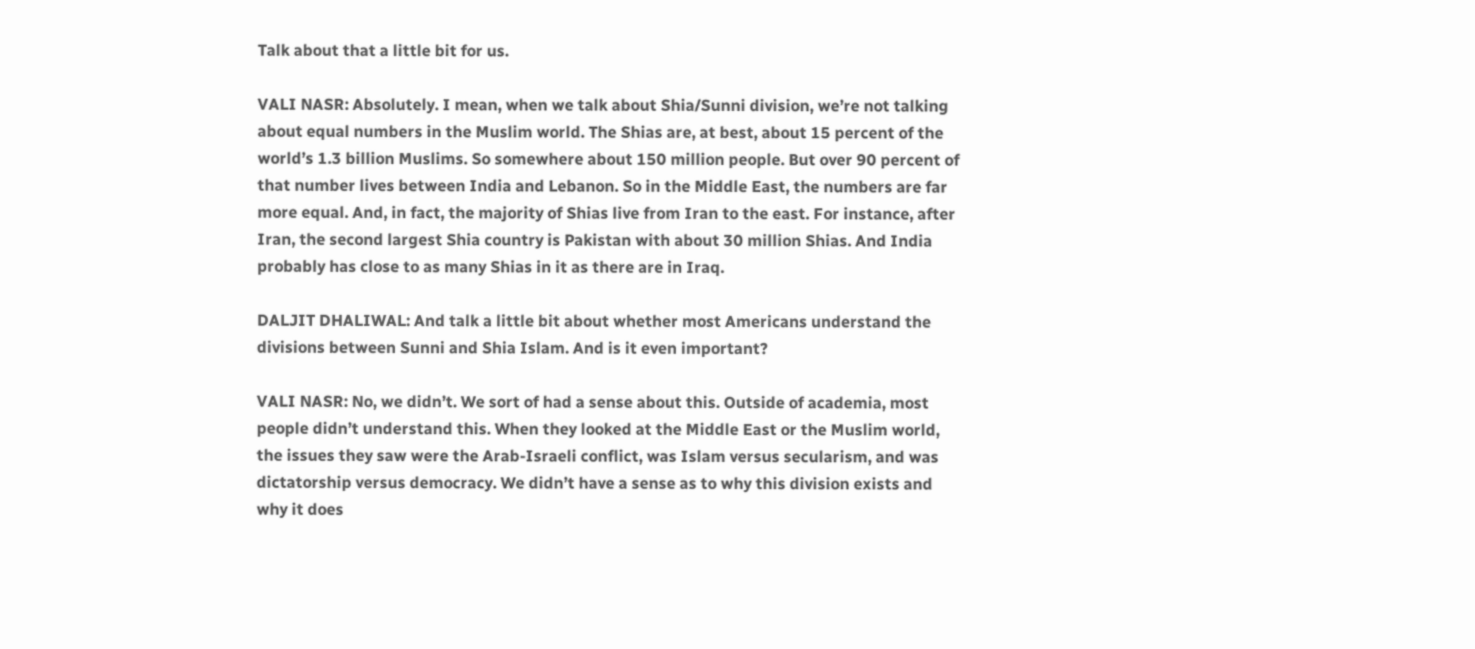Talk about that a little bit for us.

VALI NASR: Absolutely. I mean, when we talk about Shia/Sunni division, we’re not talking about equal numbers in the Muslim world. The Shias are, at best, about 15 percent of the world’s 1.3 billion Muslims. So somewhere about 150 million people. But over 90 percent of that number lives between India and Lebanon. So in the Middle East, the numbers are far more equal. And, in fact, the majority of Shias live from Iran to the east. For instance, after Iran, the second largest Shia country is Pakistan with about 30 million Shias. And India probably has close to as many Shias in it as there are in Iraq.

DALJIT DHALIWAL: And talk a little bit about whether most Americans understand the divisions between Sunni and Shia Islam. And is it even important?

VALI NASR: No, we didn’t. We sort of had a sense about this. Outside of academia, most people didn’t understand this. When they looked at the Middle East or the Muslim world, the issues they saw were the Arab-Israeli conflict, was Islam versus secularism, and was dictatorship versus democracy. We didn’t have a sense as to why this division exists and why it does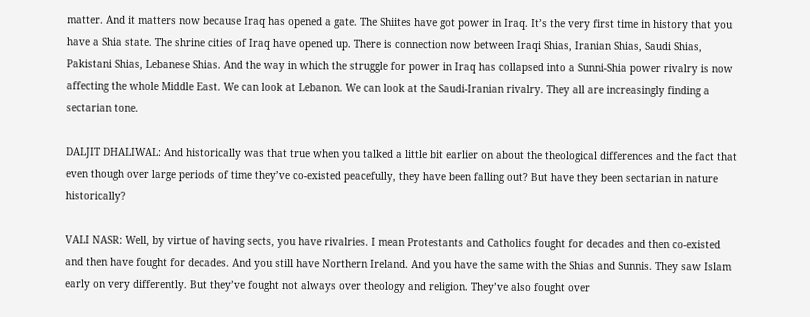matter. And it matters now because Iraq has opened a gate. The Shiites have got power in Iraq. It’s the very first time in history that you have a Shia state. The shrine cities of Iraq have opened up. There is connection now between Iraqi Shias, Iranian Shias, Saudi Shias, Pakistani Shias, Lebanese Shias. And the way in which the struggle for power in Iraq has collapsed into a Sunni-Shia power rivalry is now affecting the whole Middle East. We can look at Lebanon. We can look at the Saudi-Iranian rivalry. They all are increasingly finding a sectarian tone.

DALJIT DHALIWAL: And historically was that true when you talked a little bit earlier on about the theological differences and the fact that even though over large periods of time they’ve co-existed peacefully, they have been falling out? But have they been sectarian in nature historically?

VALI NASR: Well, by virtue of having sects, you have rivalries. I mean Protestants and Catholics fought for decades and then co-existed and then have fought for decades. And you still have Northern Ireland. And you have the same with the Shias and Sunnis. They saw Islam early on very differently. But they’ve fought not always over theology and religion. They’ve also fought over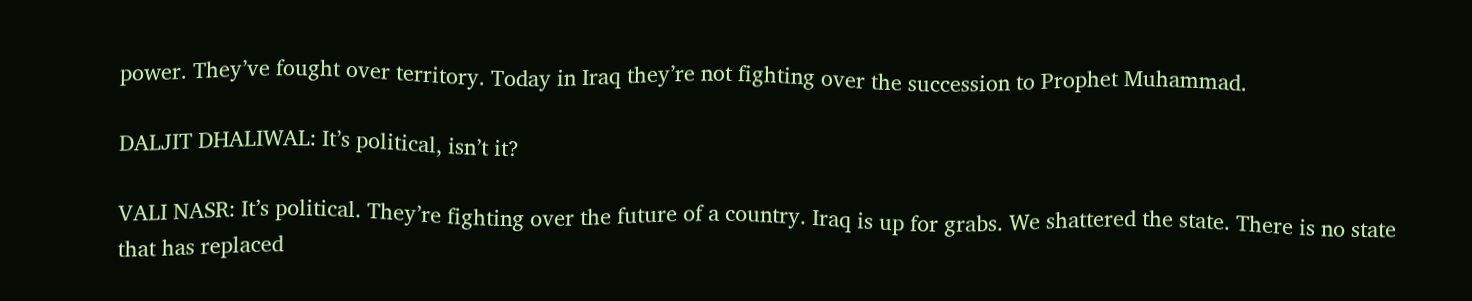power. They’ve fought over territory. Today in Iraq they’re not fighting over the succession to Prophet Muhammad.

DALJIT DHALIWAL: It’s political, isn’t it?

VALI NASR: It’s political. They’re fighting over the future of a country. Iraq is up for grabs. We shattered the state. There is no state that has replaced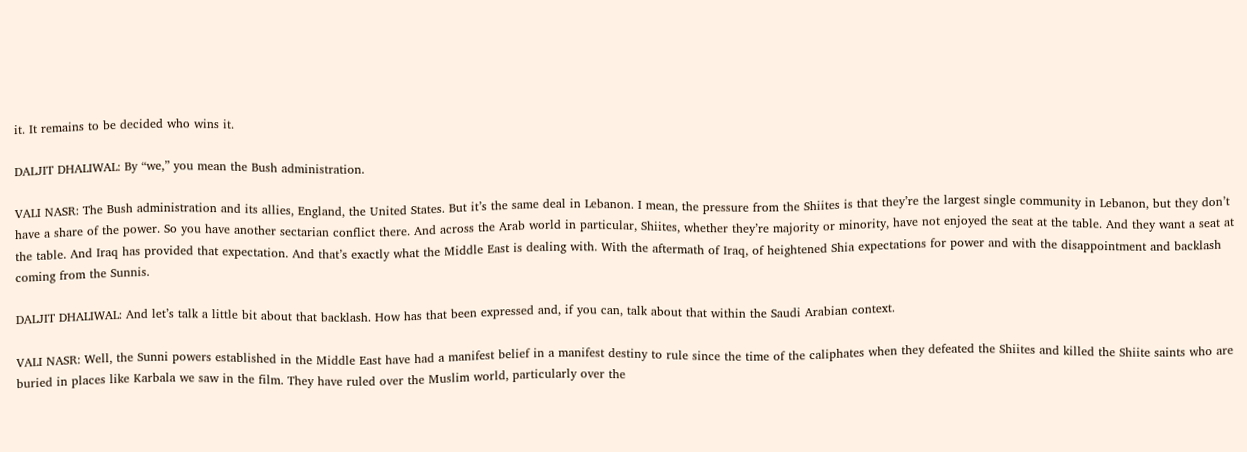it. It remains to be decided who wins it.

DALJIT DHALIWAL: By “we,” you mean the Bush administration.

VALI NASR: The Bush administration and its allies, England, the United States. But it’s the same deal in Lebanon. I mean, the pressure from the Shiites is that they’re the largest single community in Lebanon, but they don’t have a share of the power. So you have another sectarian conflict there. And across the Arab world in particular, Shiites, whether they’re majority or minority, have not enjoyed the seat at the table. And they want a seat at the table. And Iraq has provided that expectation. And that’s exactly what the Middle East is dealing with. With the aftermath of Iraq, of heightened Shia expectations for power and with the disappointment and backlash coming from the Sunnis.

DALJIT DHALIWAL: And let’s talk a little bit about that backlash. How has that been expressed and, if you can, talk about that within the Saudi Arabian context.

VALI NASR: Well, the Sunni powers established in the Middle East have had a manifest belief in a manifest destiny to rule since the time of the caliphates when they defeated the Shiites and killed the Shiite saints who are buried in places like Karbala we saw in the film. They have ruled over the Muslim world, particularly over the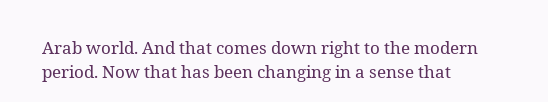Arab world. And that comes down right to the modern period. Now that has been changing in a sense that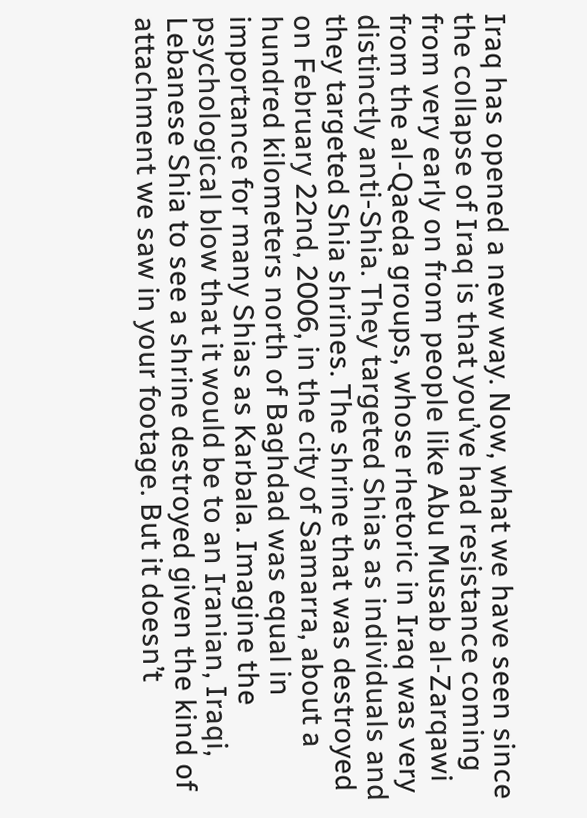Iraq has opened a new way. Now, what we have seen since the collapse of Iraq is that you’ve had resistance coming from very early on from people like Abu Musab al-Zarqawi from the al-Qaeda groups, whose rhetoric in Iraq was very distinctly anti-Shia. They targeted Shias as individuals and they targeted Shia shrines. The shrine that was destroyed on February 22nd, 2006, in the city of Samarra, about a hundred kilometers north of Baghdad was equal in importance for many Shias as Karbala. Imagine the psychological blow that it would be to an Iranian, Iraqi, Lebanese Shia to see a shrine destroyed given the kind of attachment we saw in your footage. But it doesn’t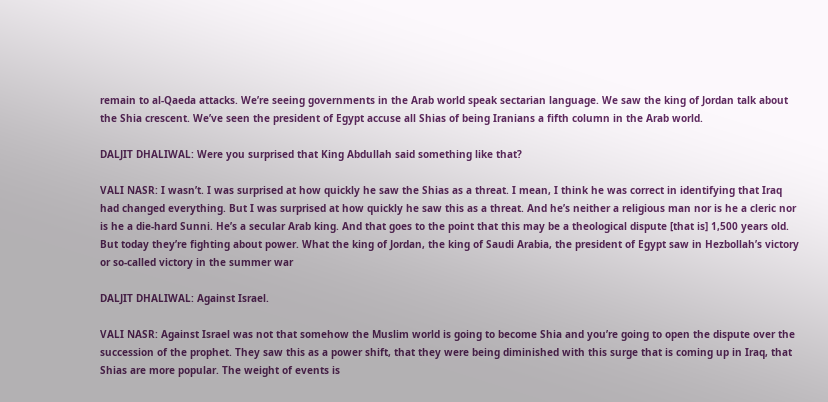remain to al-Qaeda attacks. We’re seeing governments in the Arab world speak sectarian language. We saw the king of Jordan talk about the Shia crescent. We’ve seen the president of Egypt accuse all Shias of being Iranians a fifth column in the Arab world.

DALJIT DHALIWAL: Were you surprised that King Abdullah said something like that?

VALI NASR: I wasn’t. I was surprised at how quickly he saw the Shias as a threat. I mean, I think he was correct in identifying that Iraq had changed everything. But I was surprised at how quickly he saw this as a threat. And he’s neither a religious man nor is he a cleric nor is he a die-hard Sunni. He’s a secular Arab king. And that goes to the point that this may be a theological dispute [that is] 1,500 years old. But today they’re fighting about power. What the king of Jordan, the king of Saudi Arabia, the president of Egypt saw in Hezbollah’s victory or so-called victory in the summer war

DALJIT DHALIWAL: Against Israel.

VALI NASR: Against Israel was not that somehow the Muslim world is going to become Shia and you’re going to open the dispute over the succession of the prophet. They saw this as a power shift, that they were being diminished with this surge that is coming up in Iraq, that Shias are more popular. The weight of events is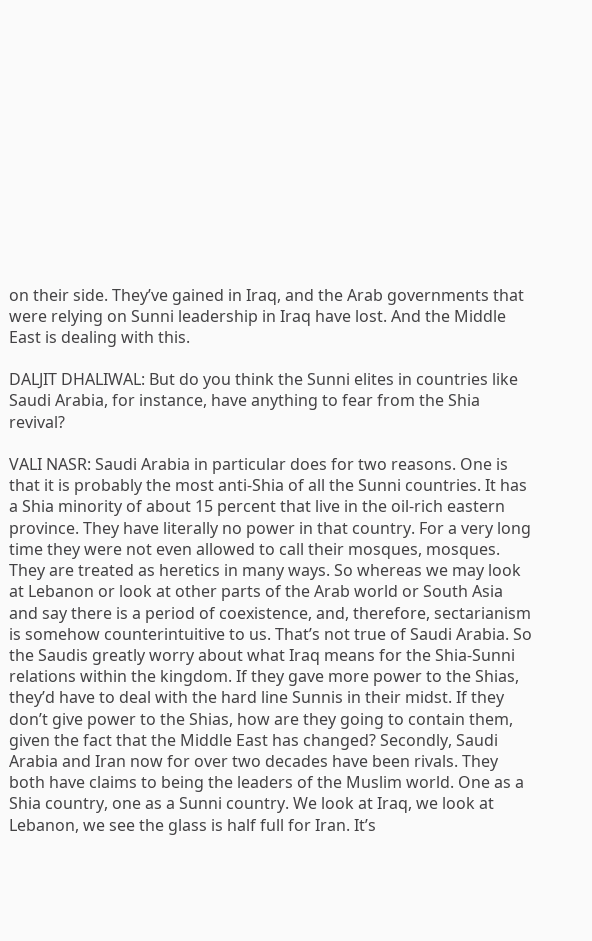on their side. They’ve gained in Iraq, and the Arab governments that were relying on Sunni leadership in Iraq have lost. And the Middle East is dealing with this.

DALJIT DHALIWAL: But do you think the Sunni elites in countries like Saudi Arabia, for instance, have anything to fear from the Shia revival?

VALI NASR: Saudi Arabia in particular does for two reasons. One is that it is probably the most anti-Shia of all the Sunni countries. It has a Shia minority of about 15 percent that live in the oil-rich eastern province. They have literally no power in that country. For a very long time they were not even allowed to call their mosques, mosques. They are treated as heretics in many ways. So whereas we may look at Lebanon or look at other parts of the Arab world or South Asia and say there is a period of coexistence, and, therefore, sectarianism is somehow counterintuitive to us. That’s not true of Saudi Arabia. So the Saudis greatly worry about what Iraq means for the Shia-Sunni relations within the kingdom. If they gave more power to the Shias, they’d have to deal with the hard line Sunnis in their midst. If they don’t give power to the Shias, how are they going to contain them, given the fact that the Middle East has changed? Secondly, Saudi Arabia and Iran now for over two decades have been rivals. They both have claims to being the leaders of the Muslim world. One as a Shia country, one as a Sunni country. We look at Iraq, we look at Lebanon, we see the glass is half full for Iran. It’s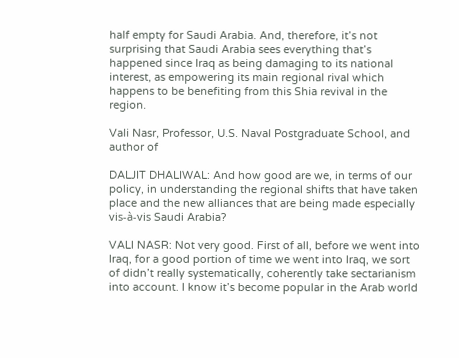half empty for Saudi Arabia. And, therefore, it’s not surprising that Saudi Arabia sees everything that’s happened since Iraq as being damaging to its national interest, as empowering its main regional rival which happens to be benefiting from this Shia revival in the region.

Vali Nasr, Professor, U.S. Naval Postgraduate School, and author of

DALJIT DHALIWAL: And how good are we, in terms of our policy, in understanding the regional shifts that have taken place and the new alliances that are being made especially vis-à-vis Saudi Arabia?

VALI NASR: Not very good. First of all, before we went into Iraq, for a good portion of time we went into Iraq, we sort of didn’t really systematically, coherently take sectarianism into account. I know it’s become popular in the Arab world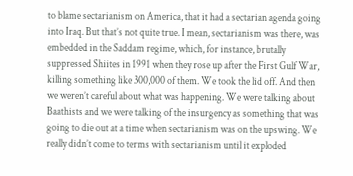to blame sectarianism on America, that it had a sectarian agenda going into Iraq. But that’s not quite true. I mean, sectarianism was there, was embedded in the Saddam regime, which, for instance, brutally suppressed Shiites in 1991 when they rose up after the First Gulf War, killing something like 300,000 of them. We took the lid off. And then we weren’t careful about what was happening. We were talking about Baathists and we were talking of the insurgency as something that was going to die out at a time when sectarianism was on the upswing. We really didn’t come to terms with sectarianism until it exploded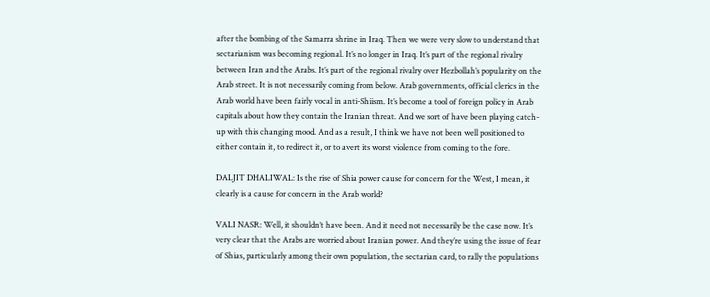after the bombing of the Samarra shrine in Iraq. Then we were very slow to understand that sectarianism was becoming regional. It’s no longer in Iraq. It’s part of the regional rivalry between Iran and the Arabs. It’s part of the regional rivalry over Hezbollah’s popularity on the Arab street. It is not necessarily coming from below. Arab governments, official clerics in the Arab world have been fairly vocal in anti-Shiism. It’s become a tool of foreign policy in Arab capitals about how they contain the Iranian threat. And we sort of have been playing catch-up with this changing mood. And as a result, I think we have not been well positioned to either contain it, to redirect it, or to avert its worst violence from coming to the fore.

DALJIT DHALIWAL: Is the rise of Shia power cause for concern for the West, I mean, it clearly is a cause for concern in the Arab world?

VALI NASR: Well, it shouldn’t have been. And it need not necessarily be the case now. It’s very clear that the Arabs are worried about Iranian power. And they’re using the issue of fear of Shias, particularly among their own population, the sectarian card, to rally the populations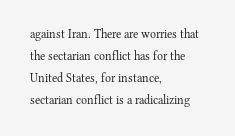against Iran. There are worries that the sectarian conflict has for the United States, for instance, sectarian conflict is a radicalizing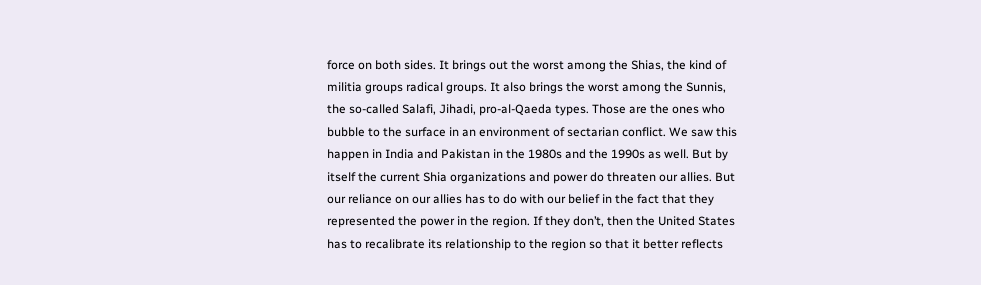force on both sides. It brings out the worst among the Shias, the kind of militia groups radical groups. It also brings the worst among the Sunnis, the so-called Salafi, Jihadi, pro-al-Qaeda types. Those are the ones who bubble to the surface in an environment of sectarian conflict. We saw this happen in India and Pakistan in the 1980s and the 1990s as well. But by itself the current Shia organizations and power do threaten our allies. But our reliance on our allies has to do with our belief in the fact that they represented the power in the region. If they don’t, then the United States has to recalibrate its relationship to the region so that it better reflects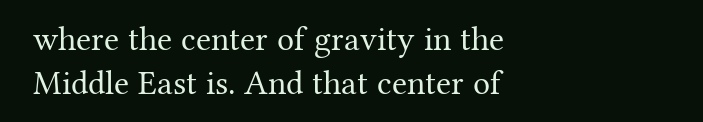where the center of gravity in the Middle East is. And that center of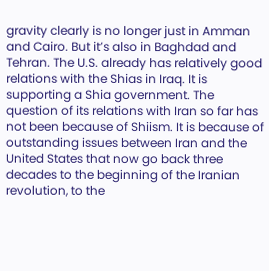gravity clearly is no longer just in Amman and Cairo. But it’s also in Baghdad and Tehran. The U.S. already has relatively good relations with the Shias in Iraq. It is supporting a Shia government. The question of its relations with Iran so far has not been because of Shiism. It is because of outstanding issues between Iran and the United States that now go back three decades to the beginning of the Iranian revolution, to the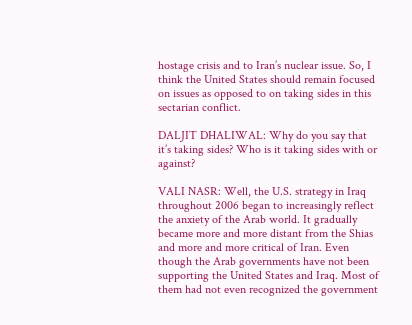hostage crisis and to Iran’s nuclear issue. So, I think the United States should remain focused on issues as opposed to on taking sides in this sectarian conflict.

DALJIT DHALIWAL: Why do you say that it’s taking sides? Who is it taking sides with or against?

VALI NASR: Well, the U.S. strategy in Iraq throughout 2006 began to increasingly reflect the anxiety of the Arab world. It gradually became more and more distant from the Shias and more and more critical of Iran. Even though the Arab governments have not been supporting the United States and Iraq. Most of them had not even recognized the government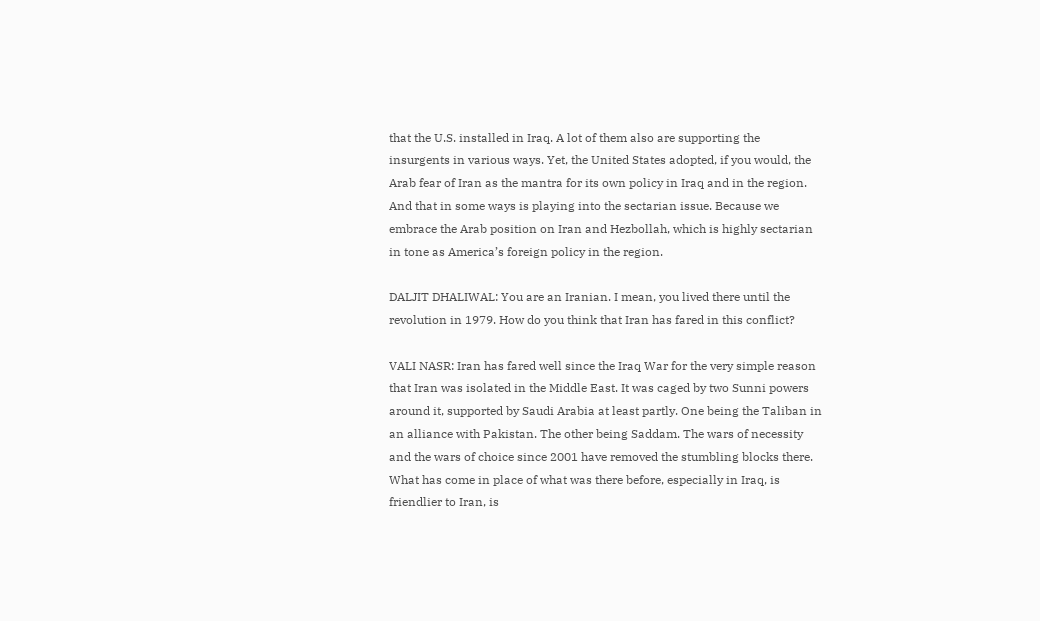that the U.S. installed in Iraq. A lot of them also are supporting the insurgents in various ways. Yet, the United States adopted, if you would, the Arab fear of Iran as the mantra for its own policy in Iraq and in the region. And that in some ways is playing into the sectarian issue. Because we embrace the Arab position on Iran and Hezbollah, which is highly sectarian in tone as America’s foreign policy in the region.

DALJIT DHALIWAL: You are an Iranian. I mean, you lived there until the revolution in 1979. How do you think that Iran has fared in this conflict?

VALI NASR: Iran has fared well since the Iraq War for the very simple reason that Iran was isolated in the Middle East. It was caged by two Sunni powers around it, supported by Saudi Arabia at least partly. One being the Taliban in an alliance with Pakistan. The other being Saddam. The wars of necessity and the wars of choice since 2001 have removed the stumbling blocks there. What has come in place of what was there before, especially in Iraq, is friendlier to Iran, is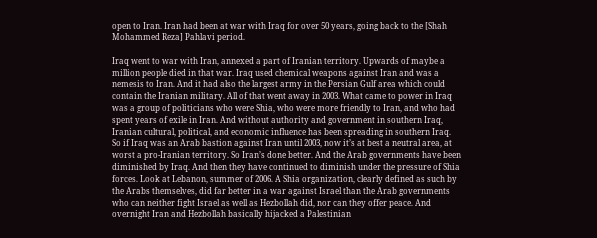open to Iran. Iran had been at war with Iraq for over 50 years, going back to the [Shah Mohammed Reza] Pahlavi period.

Iraq went to war with Iran, annexed a part of Iranian territory. Upwards of maybe a million people died in that war. Iraq used chemical weapons against Iran and was a nemesis to Iran. And it had also the largest army in the Persian Gulf area which could contain the Iranian military. All of that went away in 2003. What came to power in Iraq was a group of politicians who were Shia, who were more friendly to Iran, and who had spent years of exile in Iran. And without authority and government in southern Iraq, Iranian cultural, political, and economic influence has been spreading in southern Iraq. So if Iraq was an Arab bastion against Iran until 2003, now it’s at best a neutral area, at worst a pro-Iranian territory. So Iran’s done better. And the Arab governments have been diminished by Iraq. And then they have continued to diminish under the pressure of Shia forces. Look at Lebanon, summer of 2006. A Shia organization, clearly defined as such by the Arabs themselves, did far better in a war against Israel than the Arab governments who can neither fight Israel as well as Hezbollah did, nor can they offer peace. And overnight Iran and Hezbollah basically hijacked a Palestinian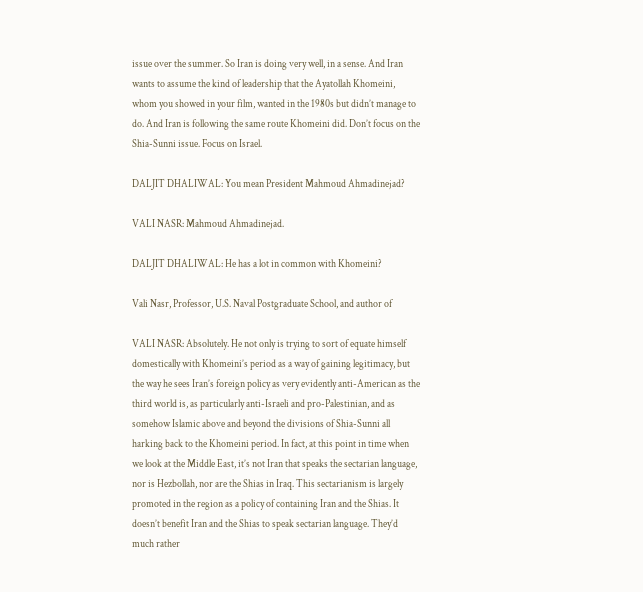issue over the summer. So Iran is doing very well, in a sense. And Iran wants to assume the kind of leadership that the Ayatollah Khomeini, whom you showed in your film, wanted in the 1980s but didn’t manage to do. And Iran is following the same route Khomeini did. Don’t focus on the Shia-Sunni issue. Focus on Israel.

DALJIT DHALIWAL: You mean President Mahmoud Ahmadinejad?

VALI NASR: Mahmoud Ahmadinejad.

DALJIT DHALIWAL: He has a lot in common with Khomeini?

Vali Nasr, Professor, U.S. Naval Postgraduate School, and author of

VALI NASR: Absolutely. He not only is trying to sort of equate himself domestically with Khomeini’s period as a way of gaining legitimacy, but the way he sees Iran’s foreign policy as very evidently anti-American as the third world is, as particularly anti-Israeli and pro-Palestinian, and as somehow Islamic above and beyond the divisions of Shia-Sunni all harking back to the Khomeini period. In fact, at this point in time when we look at the Middle East, it’s not Iran that speaks the sectarian language, nor is Hezbollah, nor are the Shias in Iraq. This sectarianism is largely promoted in the region as a policy of containing Iran and the Shias. It doesn’t benefit Iran and the Shias to speak sectarian language. They’d much rather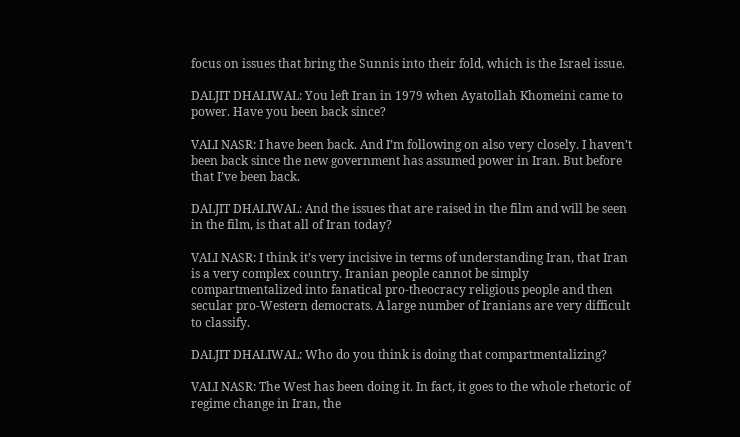focus on issues that bring the Sunnis into their fold, which is the Israel issue.

DALJIT DHALIWAL: You left Iran in 1979 when Ayatollah Khomeini came to power. Have you been back since?

VALI NASR: I have been back. And I’m following on also very closely. I haven’t been back since the new government has assumed power in Iran. But before that I’ve been back.

DALJIT DHALIWAL: And the issues that are raised in the film and will be seen in the film, is that all of Iran today?

VALI NASR: I think it’s very incisive in terms of understanding Iran, that Iran is a very complex country. Iranian people cannot be simply compartmentalized into fanatical pro-theocracy religious people and then secular pro-Western democrats. A large number of Iranians are very difficult to classify.

DALJIT DHALIWAL: Who do you think is doing that compartmentalizing?

VALI NASR: The West has been doing it. In fact, it goes to the whole rhetoric of regime change in Iran, the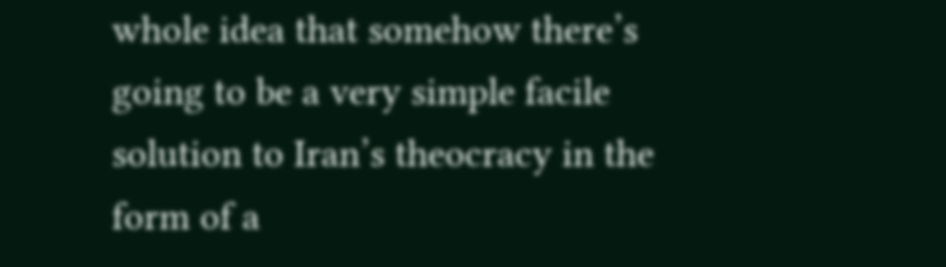whole idea that somehow there’s going to be a very simple facile solution to Iran’s theocracy in the form of a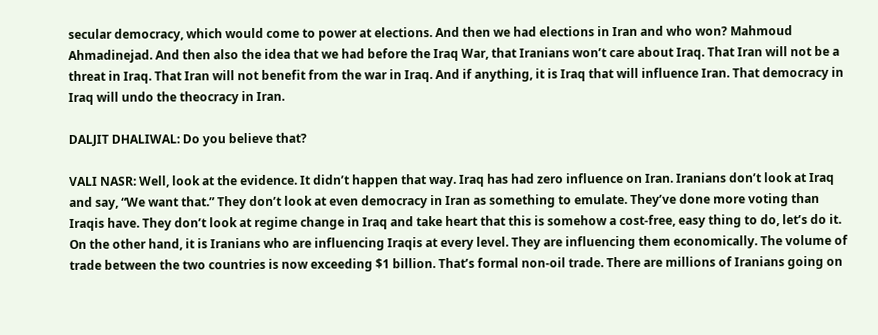secular democracy, which would come to power at elections. And then we had elections in Iran and who won? Mahmoud Ahmadinejad. And then also the idea that we had before the Iraq War, that Iranians won’t care about Iraq. That Iran will not be a threat in Iraq. That Iran will not benefit from the war in Iraq. And if anything, it is Iraq that will influence Iran. That democracy in Iraq will undo the theocracy in Iran.

DALJIT DHALIWAL: Do you believe that?

VALI NASR: Well, look at the evidence. It didn’t happen that way. Iraq has had zero influence on Iran. Iranians don’t look at Iraq and say, “We want that.” They don’t look at even democracy in Iran as something to emulate. They’ve done more voting than Iraqis have. They don’t look at regime change in Iraq and take heart that this is somehow a cost-free, easy thing to do, let’s do it. On the other hand, it is Iranians who are influencing Iraqis at every level. They are influencing them economically. The volume of trade between the two countries is now exceeding $1 billion. That’s formal non-oil trade. There are millions of Iranians going on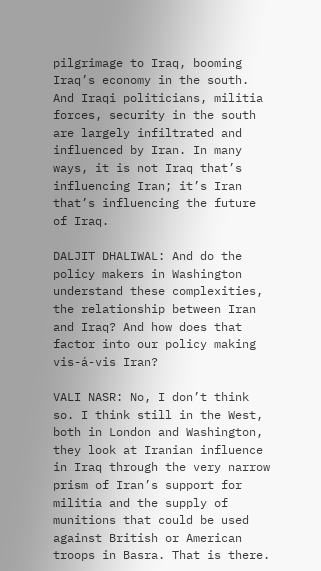pilgrimage to Iraq, booming Iraq’s economy in the south. And Iraqi politicians, militia forces, security in the south are largely infiltrated and influenced by Iran. In many ways, it is not Iraq that’s influencing Iran; it’s Iran that’s influencing the future of Iraq.

DALJIT DHALIWAL: And do the policy makers in Washington understand these complexities, the relationship between Iran and Iraq? And how does that factor into our policy making vis-á-vis Iran?

VALI NASR: No, I don’t think so. I think still in the West, both in London and Washington, they look at Iranian influence in Iraq through the very narrow prism of Iran’s support for militia and the supply of munitions that could be used against British or American troops in Basra. That is there.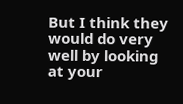But I think they would do very well by looking at your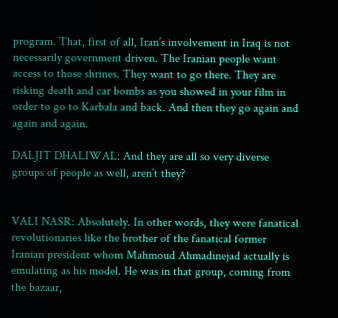program. That, first of all, Iran’s involvement in Iraq is not necessarily government driven. The Iranian people want access to those shrines. They want to go there. They are risking death and car bombs as you showed in your film in order to go to Karbala and back. And then they go again and again and again.

DALJIT DHALIWAL: And they are all so very diverse groups of people as well, aren’t they?


VALI NASR: Absolutely. In other words, they were fanatical revolutionaries like the brother of the fanatical former Iranian president whom Mahmoud Ahmadinejad actually is emulating as his model. He was in that group, coming from the bazaar,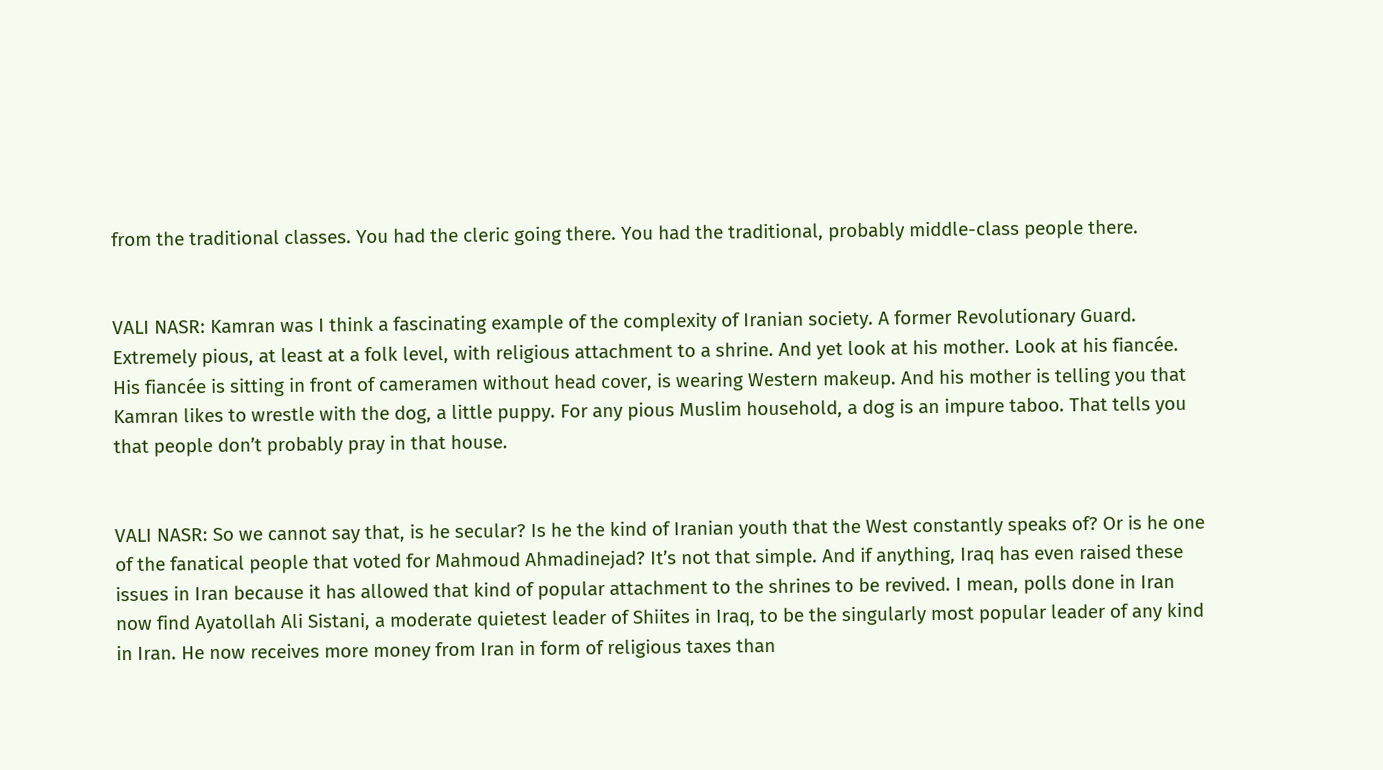from the traditional classes. You had the cleric going there. You had the traditional, probably middle-class people there.


VALI NASR: Kamran was I think a fascinating example of the complexity of Iranian society. A former Revolutionary Guard. Extremely pious, at least at a folk level, with religious attachment to a shrine. And yet look at his mother. Look at his fiancée. His fiancée is sitting in front of cameramen without head cover, is wearing Western makeup. And his mother is telling you that Kamran likes to wrestle with the dog, a little puppy. For any pious Muslim household, a dog is an impure taboo. That tells you that people don’t probably pray in that house.


VALI NASR: So we cannot say that, is he secular? Is he the kind of Iranian youth that the West constantly speaks of? Or is he one of the fanatical people that voted for Mahmoud Ahmadinejad? It’s not that simple. And if anything, Iraq has even raised these issues in Iran because it has allowed that kind of popular attachment to the shrines to be revived. I mean, polls done in Iran now find Ayatollah Ali Sistani, a moderate quietest leader of Shiites in Iraq, to be the singularly most popular leader of any kind in Iran. He now receives more money from Iran in form of religious taxes than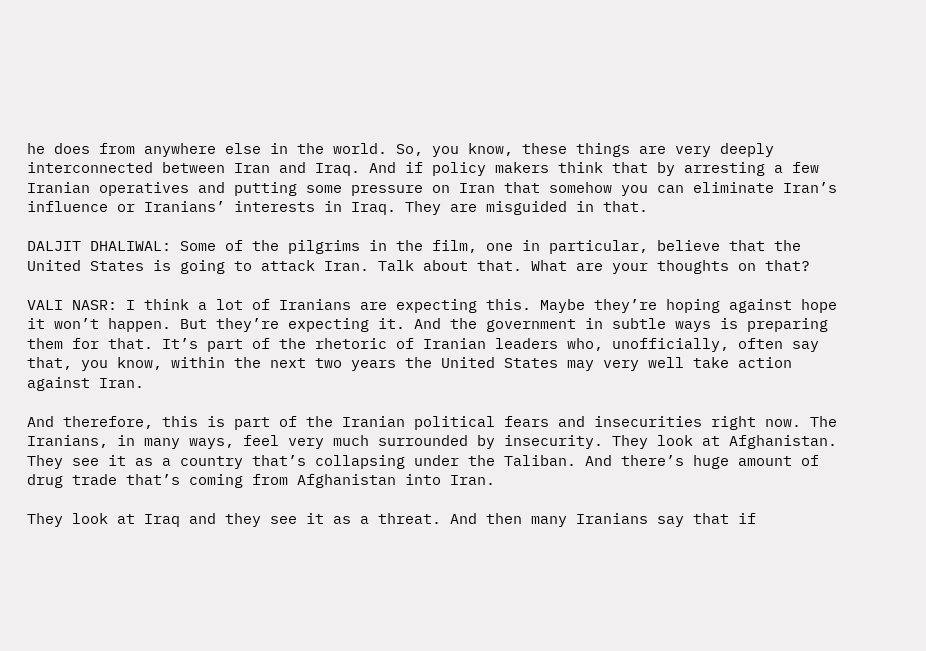he does from anywhere else in the world. So, you know, these things are very deeply interconnected between Iran and Iraq. And if policy makers think that by arresting a few Iranian operatives and putting some pressure on Iran that somehow you can eliminate Iran’s influence or Iranians’ interests in Iraq. They are misguided in that.

DALJIT DHALIWAL: Some of the pilgrims in the film, one in particular, believe that the United States is going to attack Iran. Talk about that. What are your thoughts on that?

VALI NASR: I think a lot of Iranians are expecting this. Maybe they’re hoping against hope it won’t happen. But they’re expecting it. And the government in subtle ways is preparing them for that. It’s part of the rhetoric of Iranian leaders who, unofficially, often say that, you know, within the next two years the United States may very well take action against Iran.

And therefore, this is part of the Iranian political fears and insecurities right now. The Iranians, in many ways, feel very much surrounded by insecurity. They look at Afghanistan. They see it as a country that’s collapsing under the Taliban. And there’s huge amount of drug trade that’s coming from Afghanistan into Iran.

They look at Iraq and they see it as a threat. And then many Iranians say that if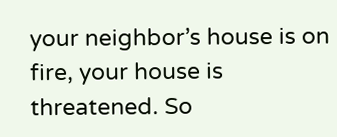your neighbor’s house is on fire, your house is threatened. So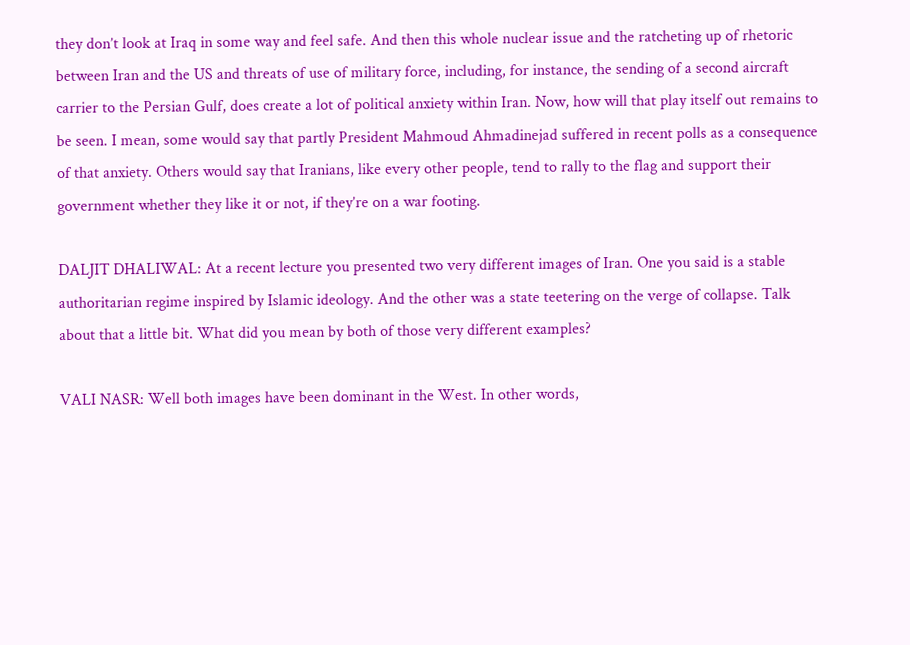they don’t look at Iraq in some way and feel safe. And then this whole nuclear issue and the ratcheting up of rhetoric between Iran and the US and threats of use of military force, including, for instance, the sending of a second aircraft carrier to the Persian Gulf, does create a lot of political anxiety within Iran. Now, how will that play itself out remains to be seen. I mean, some would say that partly President Mahmoud Ahmadinejad suffered in recent polls as a consequence of that anxiety. Others would say that Iranians, like every other people, tend to rally to the flag and support their government whether they like it or not, if they’re on a war footing.

DALJIT DHALIWAL: At a recent lecture you presented two very different images of Iran. One you said is a stable authoritarian regime inspired by Islamic ideology. And the other was a state teetering on the verge of collapse. Talk about that a little bit. What did you mean by both of those very different examples?

VALI NASR: Well both images have been dominant in the West. In other words,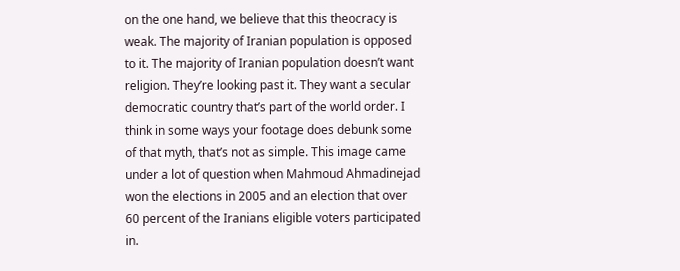on the one hand, we believe that this theocracy is weak. The majority of Iranian population is opposed to it. The majority of Iranian population doesn’t want religion. They’re looking past it. They want a secular democratic country that’s part of the world order. I think in some ways your footage does debunk some of that myth, that’s not as simple. This image came under a lot of question when Mahmoud Ahmadinejad won the elections in 2005 and an election that over 60 percent of the Iranians eligible voters participated in.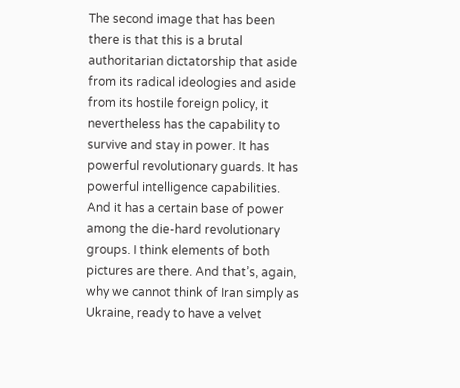The second image that has been there is that this is a brutal authoritarian dictatorship that aside from its radical ideologies and aside from its hostile foreign policy, it nevertheless has the capability to survive and stay in power. It has powerful revolutionary guards. It has powerful intelligence capabilities. And it has a certain base of power among the die-hard revolutionary groups. I think elements of both pictures are there. And that’s, again, why we cannot think of Iran simply as Ukraine, ready to have a velvet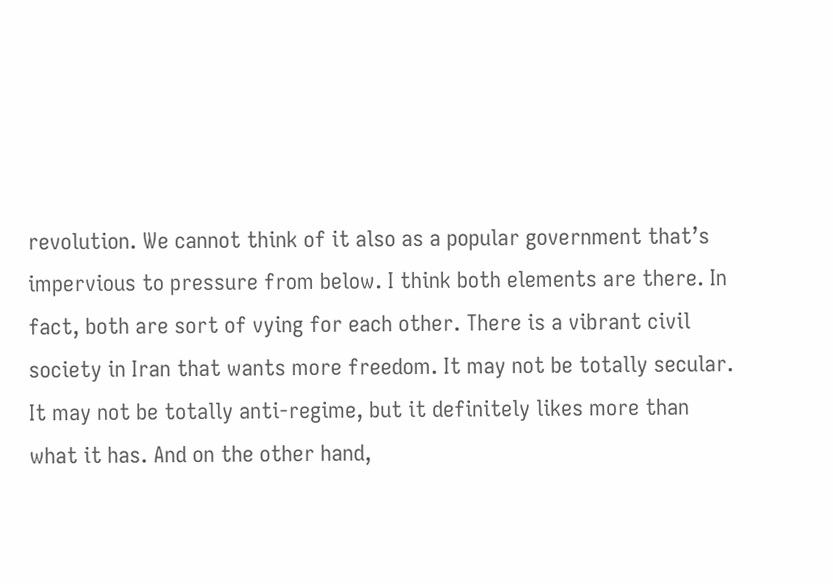revolution. We cannot think of it also as a popular government that’s impervious to pressure from below. I think both elements are there. In fact, both are sort of vying for each other. There is a vibrant civil society in Iran that wants more freedom. It may not be totally secular. It may not be totally anti-regime, but it definitely likes more than what it has. And on the other hand,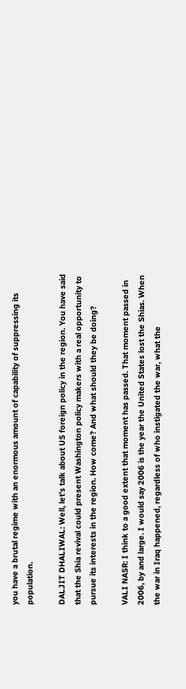you have a brutal regime with an enormous amount of capability of suppressing its population.

DALJIT DHALIWAL: Well, let’s talk about US foreign policy in the region. You have said that the Shia revival could present Washington policy makers with a real opportunity to pursue its interests in the region. How come? And what should they be doing?

VALI NASR: I think to a good extent that moment has passed. That moment passed in 2006, by and large. I would say 2006 is the year the United States lost the Shias. When the war in Iraq happened, regardless of who instigated the war, what the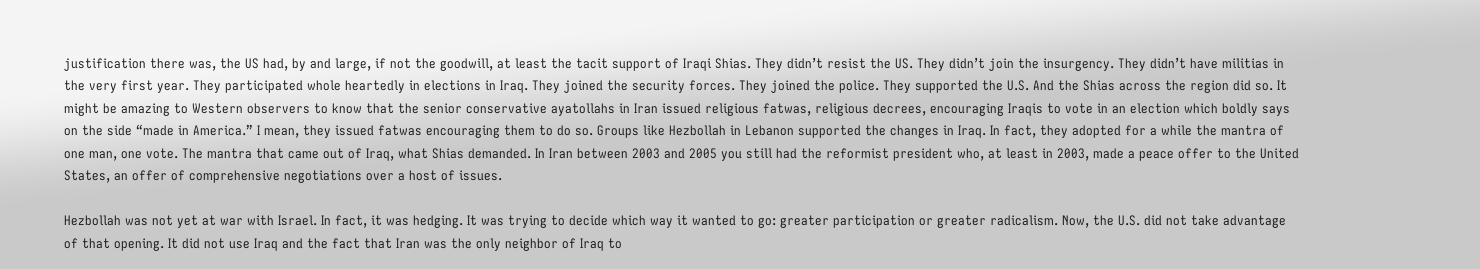justification there was, the US had, by and large, if not the goodwill, at least the tacit support of Iraqi Shias. They didn’t resist the US. They didn’t join the insurgency. They didn’t have militias in the very first year. They participated whole heartedly in elections in Iraq. They joined the security forces. They joined the police. They supported the U.S. And the Shias across the region did so. It might be amazing to Western observers to know that the senior conservative ayatollahs in Iran issued religious fatwas, religious decrees, encouraging Iraqis to vote in an election which boldly says on the side “made in America.” I mean, they issued fatwas encouraging them to do so. Groups like Hezbollah in Lebanon supported the changes in Iraq. In fact, they adopted for a while the mantra of one man, one vote. The mantra that came out of Iraq, what Shias demanded. In Iran between 2003 and 2005 you still had the reformist president who, at least in 2003, made a peace offer to the United States, an offer of comprehensive negotiations over a host of issues.

Hezbollah was not yet at war with Israel. In fact, it was hedging. It was trying to decide which way it wanted to go: greater participation or greater radicalism. Now, the U.S. did not take advantage of that opening. It did not use Iraq and the fact that Iran was the only neighbor of Iraq to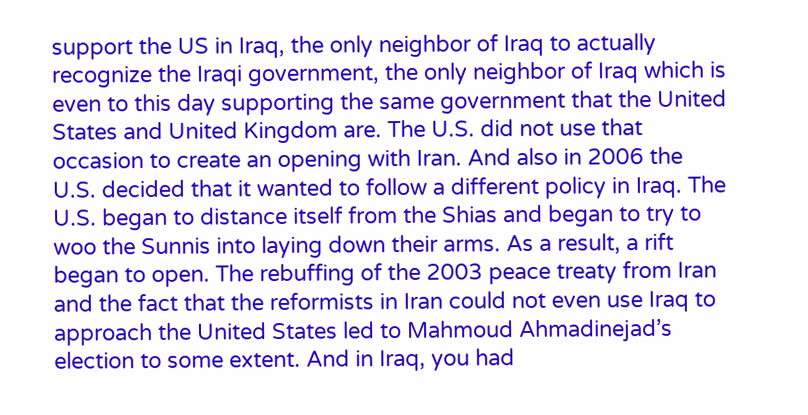support the US in Iraq, the only neighbor of Iraq to actually recognize the Iraqi government, the only neighbor of Iraq which is even to this day supporting the same government that the United States and United Kingdom are. The U.S. did not use that occasion to create an opening with Iran. And also in 2006 the U.S. decided that it wanted to follow a different policy in Iraq. The U.S. began to distance itself from the Shias and began to try to woo the Sunnis into laying down their arms. As a result, a rift began to open. The rebuffing of the 2003 peace treaty from Iran and the fact that the reformists in Iran could not even use Iraq to approach the United States led to Mahmoud Ahmadinejad’s election to some extent. And in Iraq, you had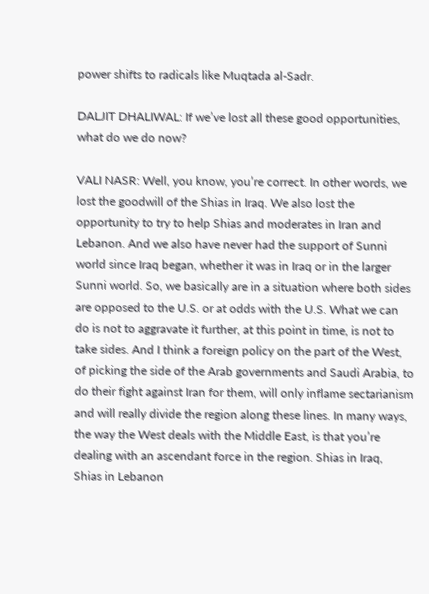power shifts to radicals like Muqtada al-Sadr.

DALJIT DHALIWAL: If we’ve lost all these good opportunities, what do we do now?

VALI NASR: Well, you know, you’re correct. In other words, we lost the goodwill of the Shias in Iraq. We also lost the opportunity to try to help Shias and moderates in Iran and Lebanon. And we also have never had the support of Sunni world since Iraq began, whether it was in Iraq or in the larger Sunni world. So, we basically are in a situation where both sides are opposed to the U.S. or at odds with the U.S. What we can do is not to aggravate it further, at this point in time, is not to take sides. And I think a foreign policy on the part of the West, of picking the side of the Arab governments and Saudi Arabia, to do their fight against Iran for them, will only inflame sectarianism and will really divide the region along these lines. In many ways, the way the West deals with the Middle East, is that you’re dealing with an ascendant force in the region. Shias in Iraq, Shias in Lebanon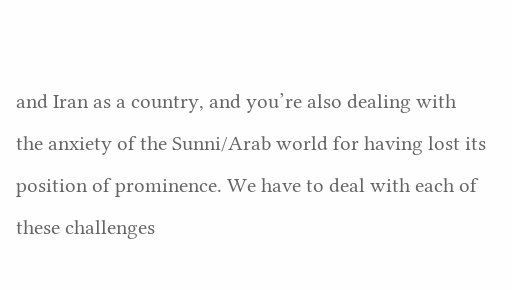and Iran as a country, and you’re also dealing with the anxiety of the Sunni/Arab world for having lost its position of prominence. We have to deal with each of these challenges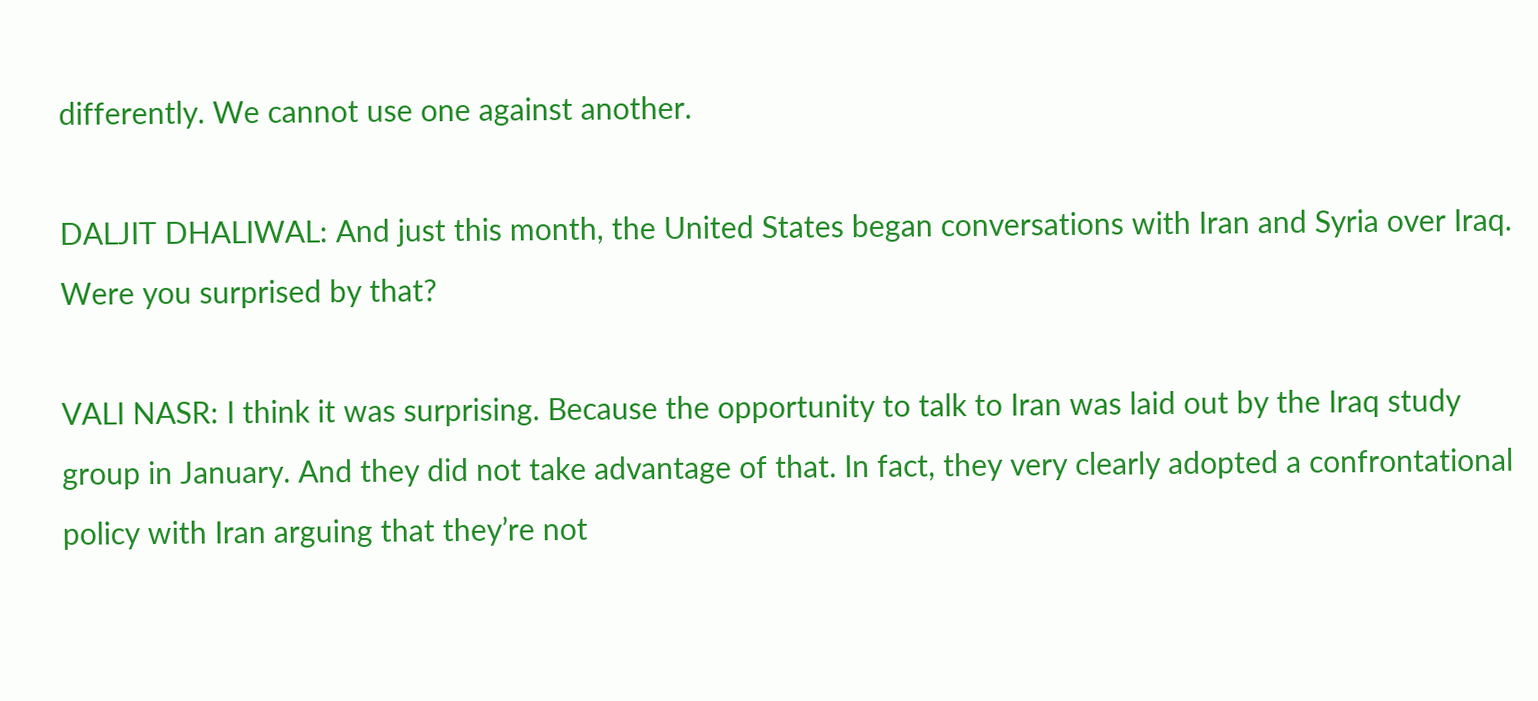differently. We cannot use one against another.

DALJIT DHALIWAL: And just this month, the United States began conversations with Iran and Syria over Iraq. Were you surprised by that?

VALI NASR: I think it was surprising. Because the opportunity to talk to Iran was laid out by the Iraq study group in January. And they did not take advantage of that. In fact, they very clearly adopted a confrontational policy with Iran arguing that they’re not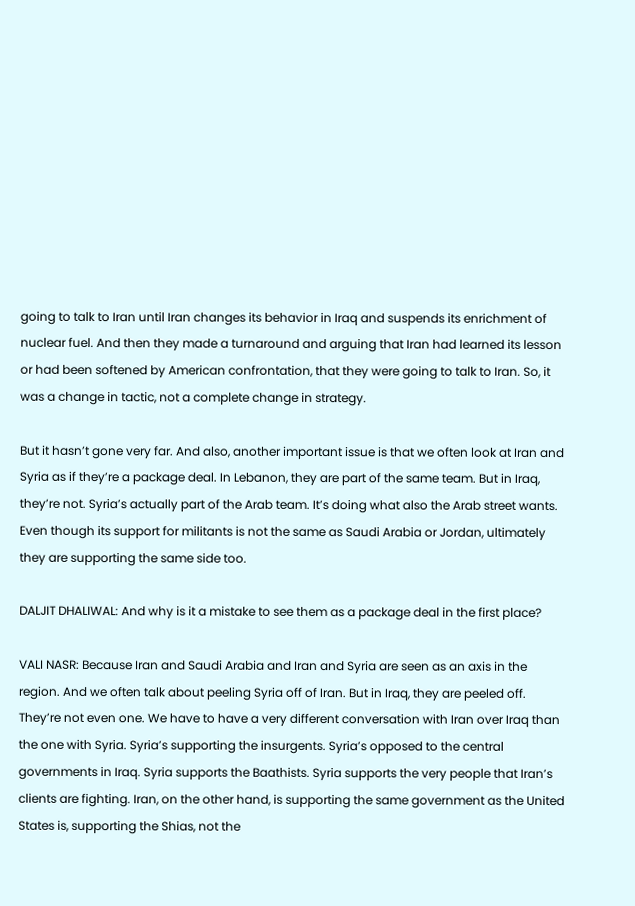going to talk to Iran until Iran changes its behavior in Iraq and suspends its enrichment of nuclear fuel. And then they made a turnaround and arguing that Iran had learned its lesson or had been softened by American confrontation, that they were going to talk to Iran. So, it was a change in tactic, not a complete change in strategy.

But it hasn’t gone very far. And also, another important issue is that we often look at Iran and Syria as if they’re a package deal. In Lebanon, they are part of the same team. But in Iraq, they’re not. Syria’s actually part of the Arab team. It’s doing what also the Arab street wants. Even though its support for militants is not the same as Saudi Arabia or Jordan, ultimately they are supporting the same side too.

DALJIT DHALIWAL: And why is it a mistake to see them as a package deal in the first place?

VALI NASR: Because Iran and Saudi Arabia and Iran and Syria are seen as an axis in the region. And we often talk about peeling Syria off of Iran. But in Iraq, they are peeled off. They’re not even one. We have to have a very different conversation with Iran over Iraq than the one with Syria. Syria’s supporting the insurgents. Syria’s opposed to the central governments in Iraq. Syria supports the Baathists. Syria supports the very people that Iran’s clients are fighting. Iran, on the other hand, is supporting the same government as the United States is, supporting the Shias, not the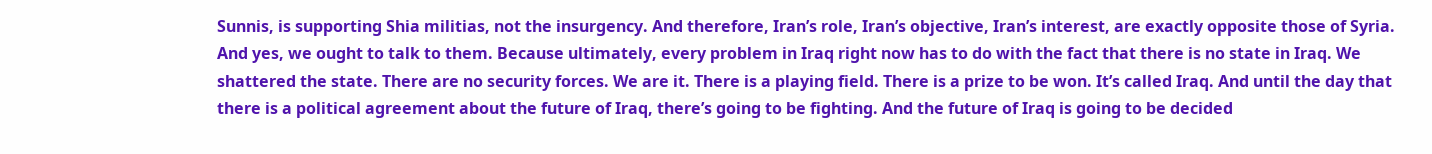Sunnis, is supporting Shia militias, not the insurgency. And therefore, Iran’s role, Iran’s objective, Iran’s interest, are exactly opposite those of Syria. And yes, we ought to talk to them. Because ultimately, every problem in Iraq right now has to do with the fact that there is no state in Iraq. We shattered the state. There are no security forces. We are it. There is a playing field. There is a prize to be won. It’s called Iraq. And until the day that there is a political agreement about the future of Iraq, there’s going to be fighting. And the future of Iraq is going to be decided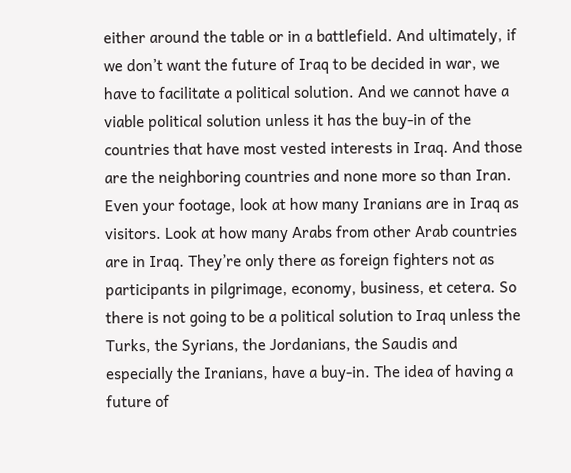either around the table or in a battlefield. And ultimately, if we don’t want the future of Iraq to be decided in war, we have to facilitate a political solution. And we cannot have a viable political solution unless it has the buy-in of the countries that have most vested interests in Iraq. And those are the neighboring countries and none more so than Iran. Even your footage, look at how many Iranians are in Iraq as visitors. Look at how many Arabs from other Arab countries are in Iraq. They’re only there as foreign fighters not as participants in pilgrimage, economy, business, et cetera. So there is not going to be a political solution to Iraq unless the Turks, the Syrians, the Jordanians, the Saudis and especially the Iranians, have a buy-in. The idea of having a future of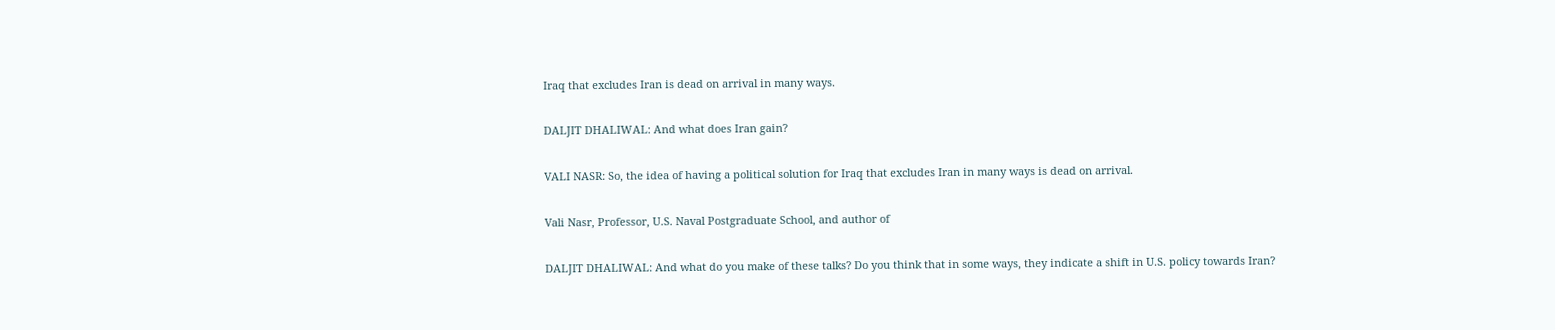Iraq that excludes Iran is dead on arrival in many ways.

DALJIT DHALIWAL: And what does Iran gain?

VALI NASR: So, the idea of having a political solution for Iraq that excludes Iran in many ways is dead on arrival.

Vali Nasr, Professor, U.S. Naval Postgraduate School, and author of

DALJIT DHALIWAL: And what do you make of these talks? Do you think that in some ways, they indicate a shift in U.S. policy towards Iran?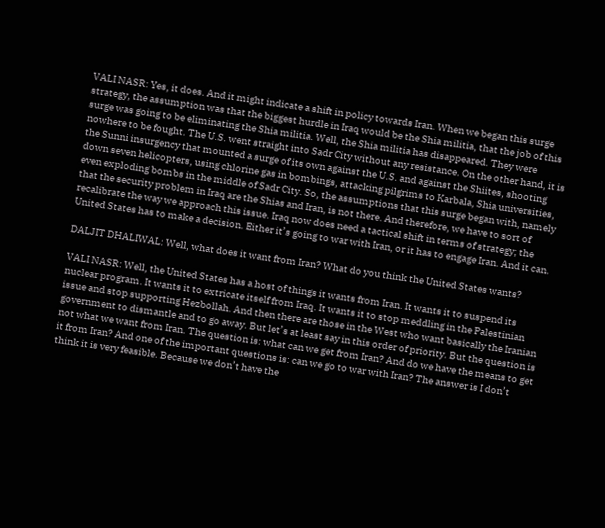VALI NASR: Yes, it does. And it might indicate a shift in policy towards Iran. When we began this surge strategy, the assumption was that the biggest hurdle in Iraq would be the Shia militia, that the job of this surge was going to be eliminating the Shia militia. Well, the Shia militia has disappeared. They were nowhere to be fought. The U.S. went straight into Sadr City without any resistance. On the other hand, it is the Sunni insurgency that mounted a surge of its own against the U.S. and against the Shiites, shooting down seven helicopters, using chlorine gas in bombings, attacking pilgrims to Karbala, Shia universities, even exploding bombs in the middle of Sadr City. So, the assumptions that this surge began with, namely that the security problem in Iraq are the Shias and Iran, is not there. And therefore, we have to sort of recalibrate the way we approach this issue. Iraq now does need a tactical shift in terms of strategy; the United States has to make a decision. Either it’s going to war with Iran, or it has to engage Iran. And it can.

DALJIT DHALIWAL: Well, what does it want from Iran? What do you think the United States wants?

VALI NASR: Well, the United States has a host of things it wants from Iran. It wants it to suspend its nuclear program. It wants it to extricate itself from Iraq. It wants it to stop meddling in the Palestinian issue and stop supporting Hezbollah. And then there are those in the West who want basically the Iranian government to dismantle and to go away. But let’s at least say in this order of priority. But the question is not what we want from Iran. The question is: what can we get from Iran? And do we have the means to get it from Iran? And one of the important questions is: can we go to war with Iran? The answer is I don’t think it is very feasible. Because we don’t have the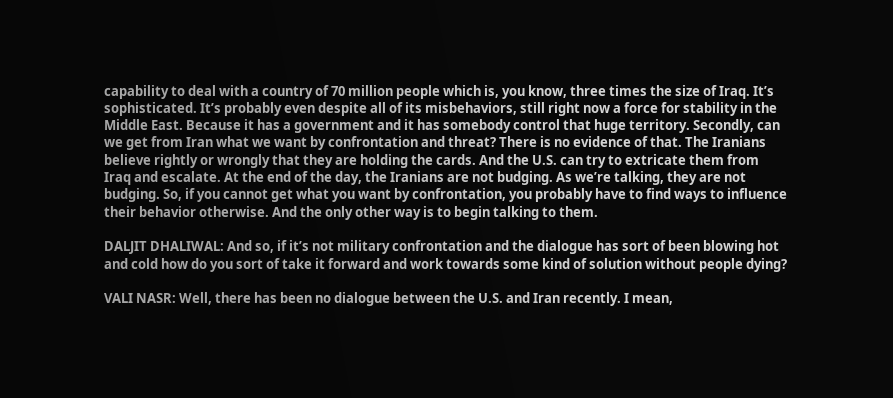capability to deal with a country of 70 million people which is, you know, three times the size of Iraq. It’s sophisticated. It’s probably even despite all of its misbehaviors, still right now a force for stability in the Middle East. Because it has a government and it has somebody control that huge territory. Secondly, can we get from Iran what we want by confrontation and threat? There is no evidence of that. The Iranians believe rightly or wrongly that they are holding the cards. And the U.S. can try to extricate them from Iraq and escalate. At the end of the day, the Iranians are not budging. As we’re talking, they are not budging. So, if you cannot get what you want by confrontation, you probably have to find ways to influence their behavior otherwise. And the only other way is to begin talking to them.

DALJIT DHALIWAL: And so, if it’s not military confrontation and the dialogue has sort of been blowing hot and cold how do you sort of take it forward and work towards some kind of solution without people dying?

VALI NASR: Well, there has been no dialogue between the U.S. and Iran recently. I mean,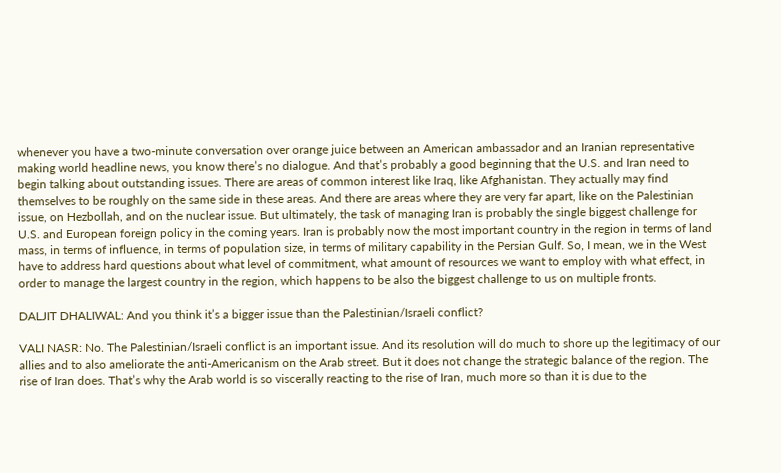whenever you have a two-minute conversation over orange juice between an American ambassador and an Iranian representative making world headline news, you know there’s no dialogue. And that’s probably a good beginning that the U.S. and Iran need to begin talking about outstanding issues. There are areas of common interest like Iraq, like Afghanistan. They actually may find themselves to be roughly on the same side in these areas. And there are areas where they are very far apart, like on the Palestinian issue, on Hezbollah, and on the nuclear issue. But ultimately, the task of managing Iran is probably the single biggest challenge for U.S. and European foreign policy in the coming years. Iran is probably now the most important country in the region in terms of land mass, in terms of influence, in terms of population size, in terms of military capability in the Persian Gulf. So, I mean, we in the West have to address hard questions about what level of commitment, what amount of resources we want to employ with what effect, in order to manage the largest country in the region, which happens to be also the biggest challenge to us on multiple fronts.

DALJIT DHALIWAL: And you think it’s a bigger issue than the Palestinian/Israeli conflict?

VALI NASR: No. The Palestinian/Israeli conflict is an important issue. And its resolution will do much to shore up the legitimacy of our allies and to also ameliorate the anti-Americanism on the Arab street. But it does not change the strategic balance of the region. The rise of Iran does. That’s why the Arab world is so viscerally reacting to the rise of Iran, much more so than it is due to the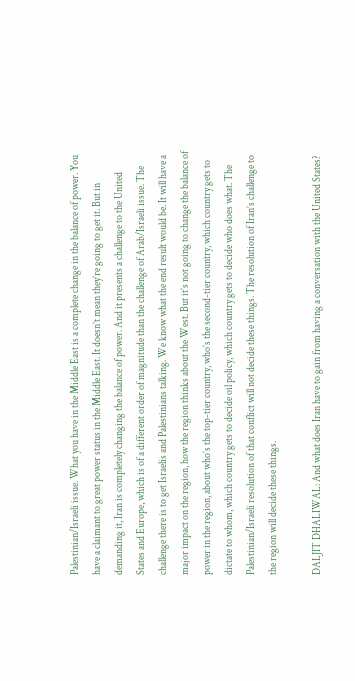Palestinian/Israeli issue. What you have in the Middle East is a complete change in the balance of power. You have a claimant to great power status in the Middle East. It doesn’t mean they’re going to get it. But in demanding it, Iran is completely changing the balance of power. And it presents a challenge to the United States and Europe, which is of a different order of magnitude than the challenge of Arab/Israeli issue. The challenge there is to get Israelis and Palestinians talking. We know what the end result would be. It will have a major impact on the region, how the region thinks about the West. But it’s not going to change the balance of power in the region, about who’s the top-tier country, who’s the second-tier country, which country gets to dictate to whom, which country gets to decide oil policy, which country gets to decide who does what. The Palestinian/Israeli resolution of that conflict will not decide these things. The resolution of Iran’s challenge to the region will decide these things.

DALJIT DHALIWAL: And what does Iran have to gain from having a conversation with the United States?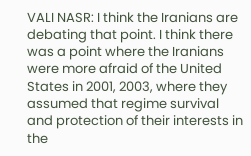VALI NASR: I think the Iranians are debating that point. I think there was a point where the Iranians were more afraid of the United States in 2001, 2003, where they assumed that regime survival and protection of their interests in the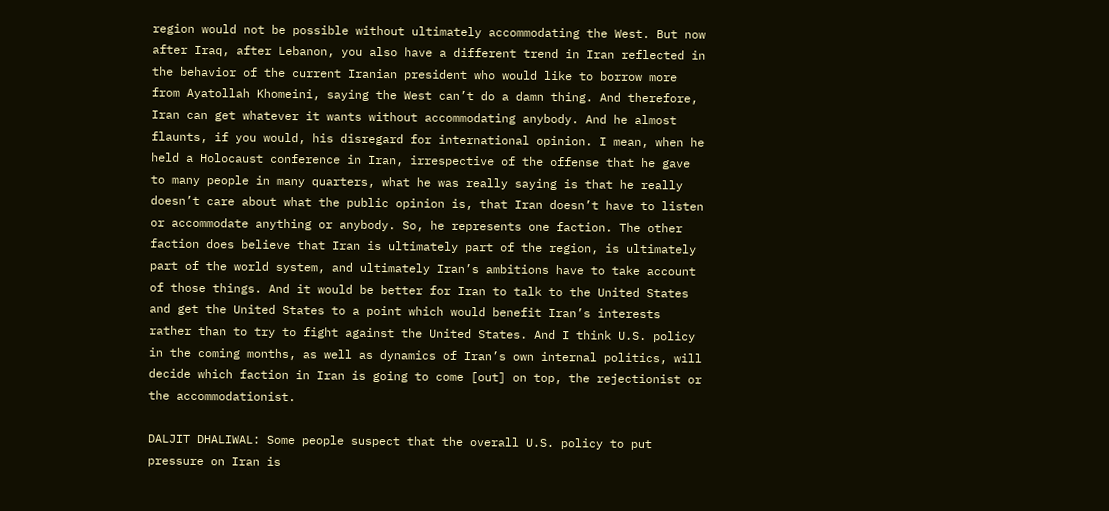region would not be possible without ultimately accommodating the West. But now after Iraq, after Lebanon, you also have a different trend in Iran reflected in the behavior of the current Iranian president who would like to borrow more from Ayatollah Khomeini, saying the West can’t do a damn thing. And therefore, Iran can get whatever it wants without accommodating anybody. And he almost flaunts, if you would, his disregard for international opinion. I mean, when he held a Holocaust conference in Iran, irrespective of the offense that he gave to many people in many quarters, what he was really saying is that he really doesn’t care about what the public opinion is, that Iran doesn’t have to listen or accommodate anything or anybody. So, he represents one faction. The other faction does believe that Iran is ultimately part of the region, is ultimately part of the world system, and ultimately Iran’s ambitions have to take account of those things. And it would be better for Iran to talk to the United States and get the United States to a point which would benefit Iran’s interests rather than to try to fight against the United States. And I think U.S. policy in the coming months, as well as dynamics of Iran’s own internal politics, will decide which faction in Iran is going to come [out] on top, the rejectionist or the accommodationist.

DALJIT DHALIWAL: Some people suspect that the overall U.S. policy to put pressure on Iran is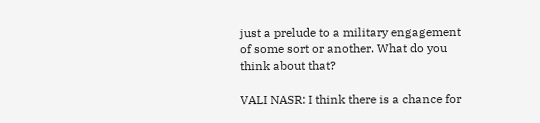just a prelude to a military engagement of some sort or another. What do you think about that?

VALI NASR: I think there is a chance for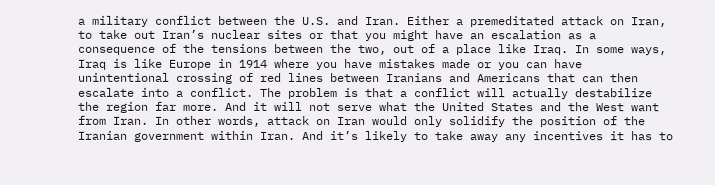a military conflict between the U.S. and Iran. Either a premeditated attack on Iran, to take out Iran’s nuclear sites or that you might have an escalation as a consequence of the tensions between the two, out of a place like Iraq. In some ways, Iraq is like Europe in 1914 where you have mistakes made or you can have unintentional crossing of red lines between Iranians and Americans that can then escalate into a conflict. The problem is that a conflict will actually destabilize the region far more. And it will not serve what the United States and the West want from Iran. In other words, attack on Iran would only solidify the position of the Iranian government within Iran. And it’s likely to take away any incentives it has to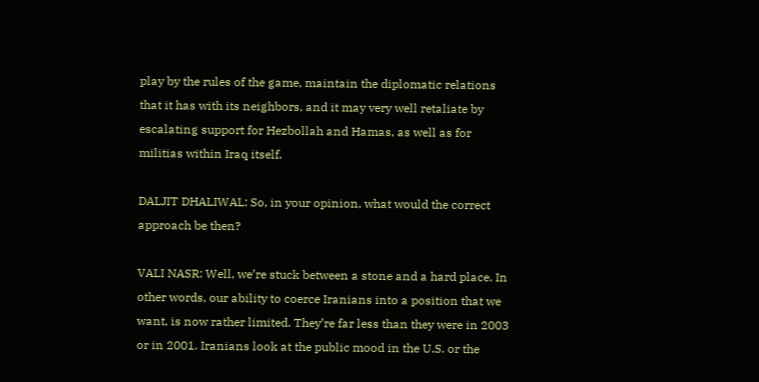play by the rules of the game, maintain the diplomatic relations that it has with its neighbors, and it may very well retaliate by escalating support for Hezbollah and Hamas, as well as for militias within Iraq itself.

DALJIT DHALIWAL: So, in your opinion, what would the correct approach be then?

VALI NASR: Well, we’re stuck between a stone and a hard place. In other words, our ability to coerce Iranians into a position that we want, is now rather limited. They’re far less than they were in 2003 or in 2001. Iranians look at the public mood in the U.S. or the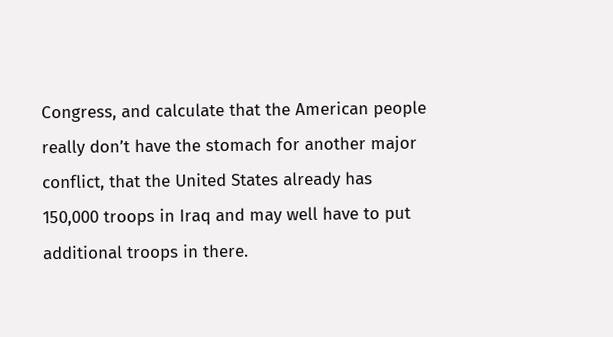Congress, and calculate that the American people really don’t have the stomach for another major conflict, that the United States already has 150,000 troops in Iraq and may well have to put additional troops in there.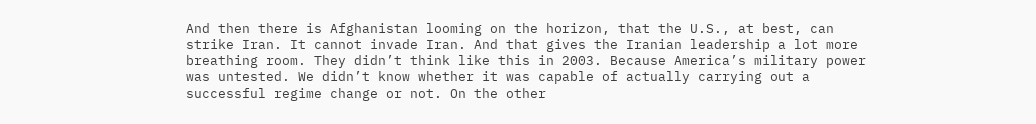And then there is Afghanistan looming on the horizon, that the U.S., at best, can strike Iran. It cannot invade Iran. And that gives the Iranian leadership a lot more breathing room. They didn’t think like this in 2003. Because America’s military power was untested. We didn’t know whether it was capable of actually carrying out a successful regime change or not. On the other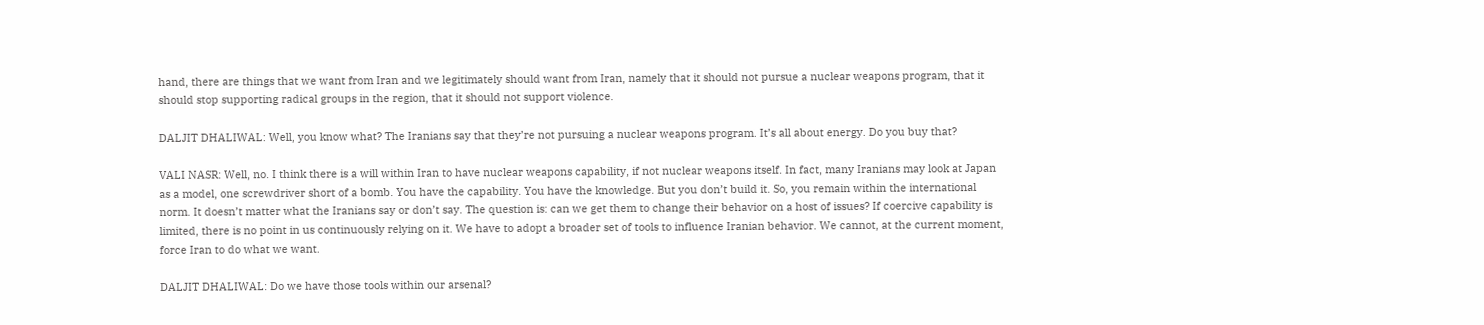hand, there are things that we want from Iran and we legitimately should want from Iran, namely that it should not pursue a nuclear weapons program, that it should stop supporting radical groups in the region, that it should not support violence.

DALJIT DHALIWAL: Well, you know what? The Iranians say that they’re not pursuing a nuclear weapons program. It’s all about energy. Do you buy that?

VALI NASR: Well, no. I think there is a will within Iran to have nuclear weapons capability, if not nuclear weapons itself. In fact, many Iranians may look at Japan as a model, one screwdriver short of a bomb. You have the capability. You have the knowledge. But you don’t build it. So, you remain within the international norm. It doesn’t matter what the Iranians say or don’t say. The question is: can we get them to change their behavior on a host of issues? If coercive capability is limited, there is no point in us continuously relying on it. We have to adopt a broader set of tools to influence Iranian behavior. We cannot, at the current moment, force Iran to do what we want.

DALJIT DHALIWAL: Do we have those tools within our arsenal?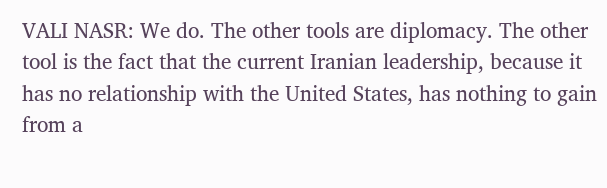VALI NASR: We do. The other tools are diplomacy. The other tool is the fact that the current Iranian leadership, because it has no relationship with the United States, has nothing to gain from a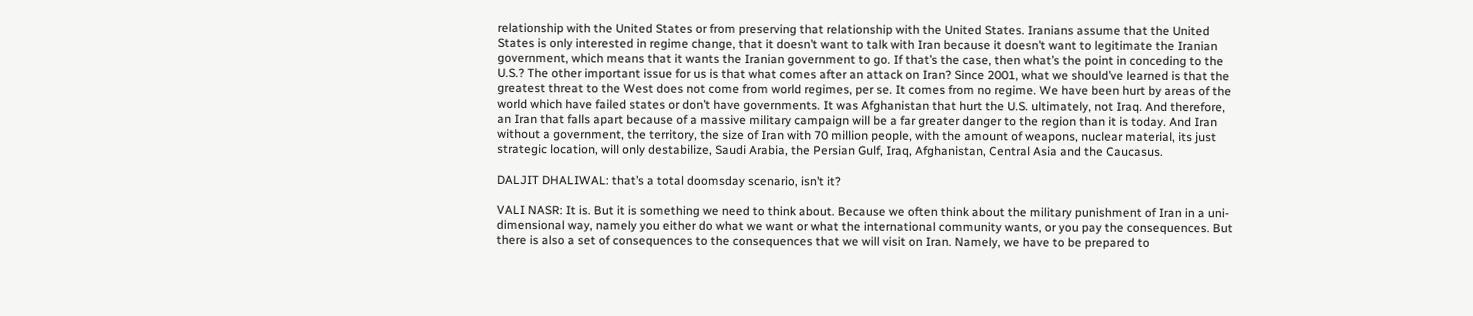relationship with the United States or from preserving that relationship with the United States. Iranians assume that the United States is only interested in regime change, that it doesn’t want to talk with Iran because it doesn’t want to legitimate the Iranian government, which means that it wants the Iranian government to go. If that’s the case, then what’s the point in conceding to the U.S.? The other important issue for us is that what comes after an attack on Iran? Since 2001, what we should’ve learned is that the greatest threat to the West does not come from world regimes, per se. It comes from no regime. We have been hurt by areas of the world which have failed states or don’t have governments. It was Afghanistan that hurt the U.S. ultimately, not Iraq. And therefore, an Iran that falls apart because of a massive military campaign will be a far greater danger to the region than it is today. And Iran without a government, the territory, the size of Iran with 70 million people, with the amount of weapons, nuclear material, its just strategic location, will only destabilize, Saudi Arabia, the Persian Gulf, Iraq, Afghanistan, Central Asia and the Caucasus.

DALJIT DHALIWAL: that’s a total doomsday scenario, isn’t it?

VALI NASR: It is. But it is something we need to think about. Because we often think about the military punishment of Iran in a uni-dimensional way, namely you either do what we want or what the international community wants, or you pay the consequences. But there is also a set of consequences to the consequences that we will visit on Iran. Namely, we have to be prepared to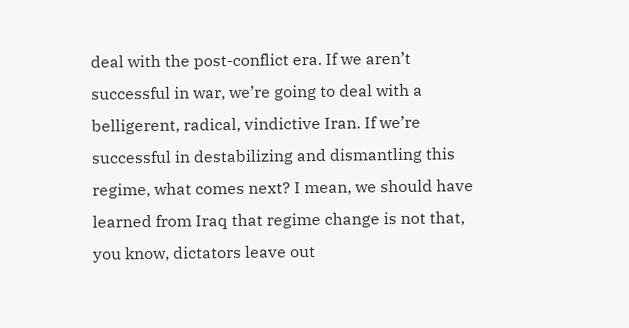deal with the post-conflict era. If we aren’t successful in war, we’re going to deal with a belligerent, radical, vindictive Iran. If we’re successful in destabilizing and dismantling this regime, what comes next? I mean, we should have learned from Iraq that regime change is not that, you know, dictators leave out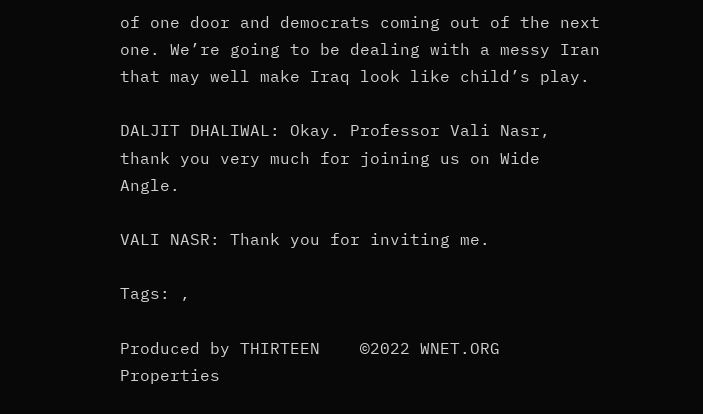of one door and democrats coming out of the next one. We’re going to be dealing with a messy Iran that may well make Iraq look like child’s play.

DALJIT DHALIWAL: Okay. Professor Vali Nasr, thank you very much for joining us on Wide Angle.

VALI NASR: Thank you for inviting me.

Tags: ,

Produced by THIRTEEN    ©2022 WNET.ORG Properties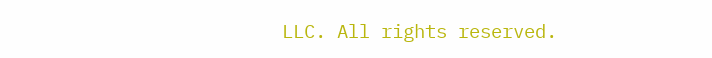LLC. All rights reserved.